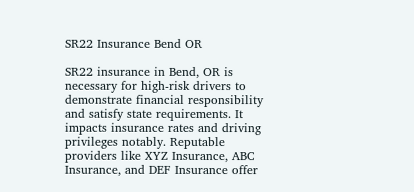SR22 Insurance Bend OR

SR22 insurance in Bend, OR is necessary for high-risk drivers to demonstrate financial responsibility and satisfy state requirements. It impacts insurance rates and driving privileges notably. Reputable providers like XYZ Insurance, ABC Insurance, and DEF Insurance offer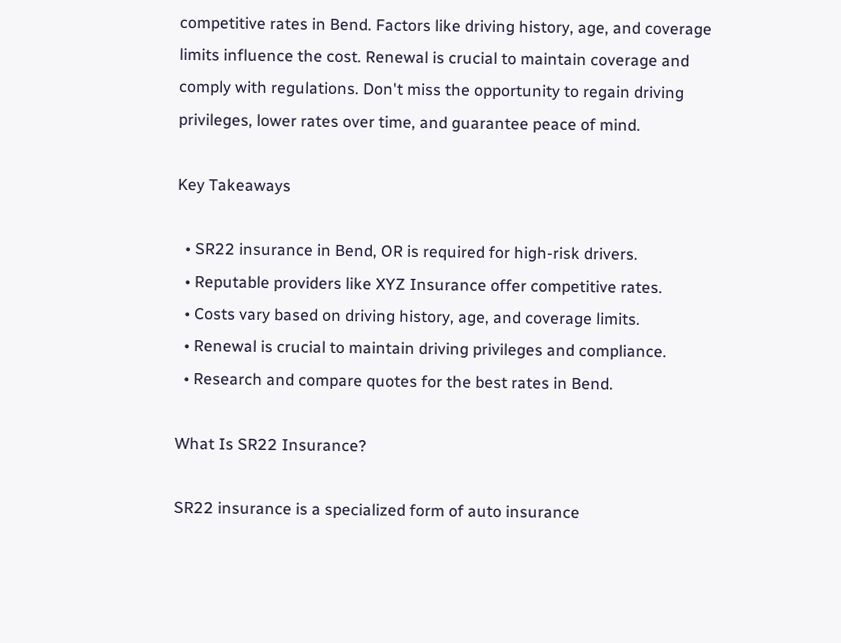competitive rates in Bend. Factors like driving history, age, and coverage limits influence the cost. Renewal is crucial to maintain coverage and comply with regulations. Don't miss the opportunity to regain driving privileges, lower rates over time, and guarantee peace of mind.

Key Takeaways

  • SR22 insurance in Bend, OR is required for high-risk drivers.
  • Reputable providers like XYZ Insurance offer competitive rates.
  • Costs vary based on driving history, age, and coverage limits.
  • Renewal is crucial to maintain driving privileges and compliance.
  • Research and compare quotes for the best rates in Bend.

What Is SR22 Insurance?

SR22 insurance is a specialized form of auto insurance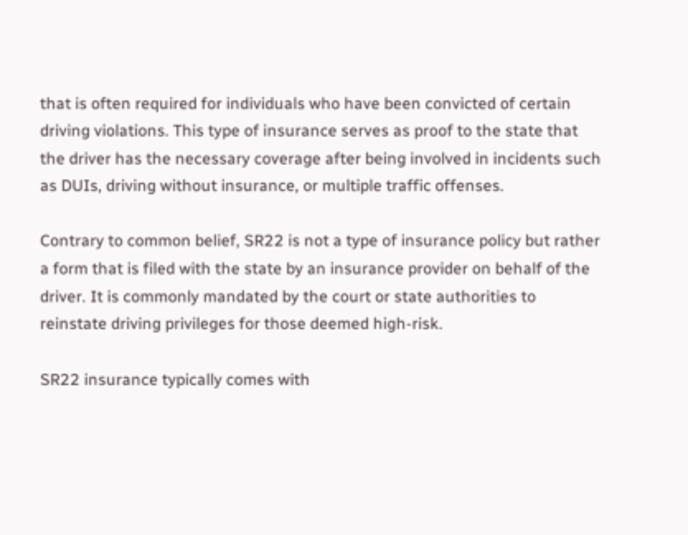that is often required for individuals who have been convicted of certain driving violations. This type of insurance serves as proof to the state that the driver has the necessary coverage after being involved in incidents such as DUIs, driving without insurance, or multiple traffic offenses.

Contrary to common belief, SR22 is not a type of insurance policy but rather a form that is filed with the state by an insurance provider on behalf of the driver. It is commonly mandated by the court or state authorities to reinstate driving privileges for those deemed high-risk.

SR22 insurance typically comes with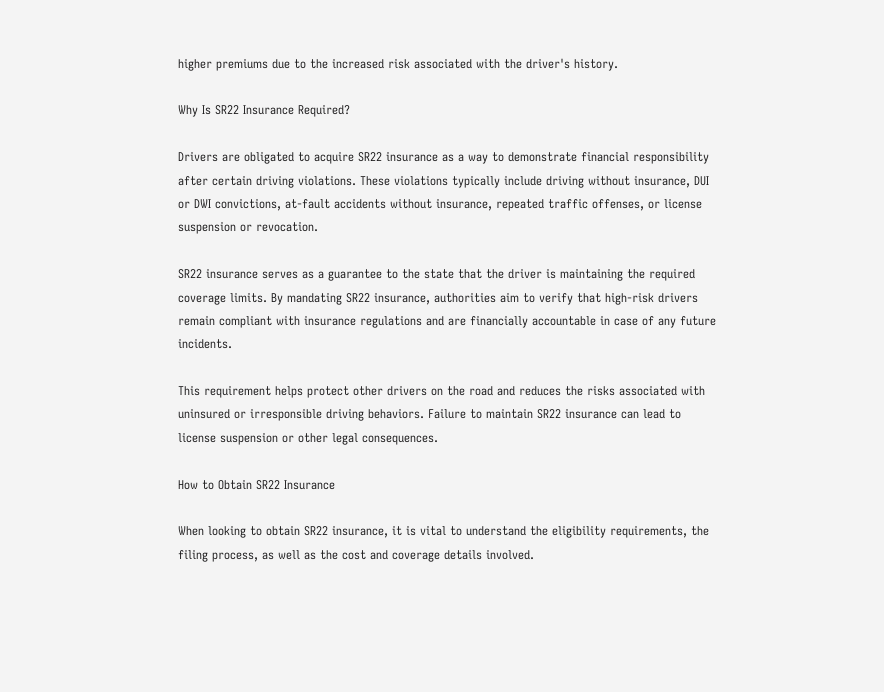higher premiums due to the increased risk associated with the driver's history.

Why Is SR22 Insurance Required?

Drivers are obligated to acquire SR22 insurance as a way to demonstrate financial responsibility after certain driving violations. These violations typically include driving without insurance, DUI or DWI convictions, at-fault accidents without insurance, repeated traffic offenses, or license suspension or revocation.

SR22 insurance serves as a guarantee to the state that the driver is maintaining the required coverage limits. By mandating SR22 insurance, authorities aim to verify that high-risk drivers remain compliant with insurance regulations and are financially accountable in case of any future incidents.

This requirement helps protect other drivers on the road and reduces the risks associated with uninsured or irresponsible driving behaviors. Failure to maintain SR22 insurance can lead to license suspension or other legal consequences.

How to Obtain SR22 Insurance

When looking to obtain SR22 insurance, it is vital to understand the eligibility requirements, the filing process, as well as the cost and coverage details involved.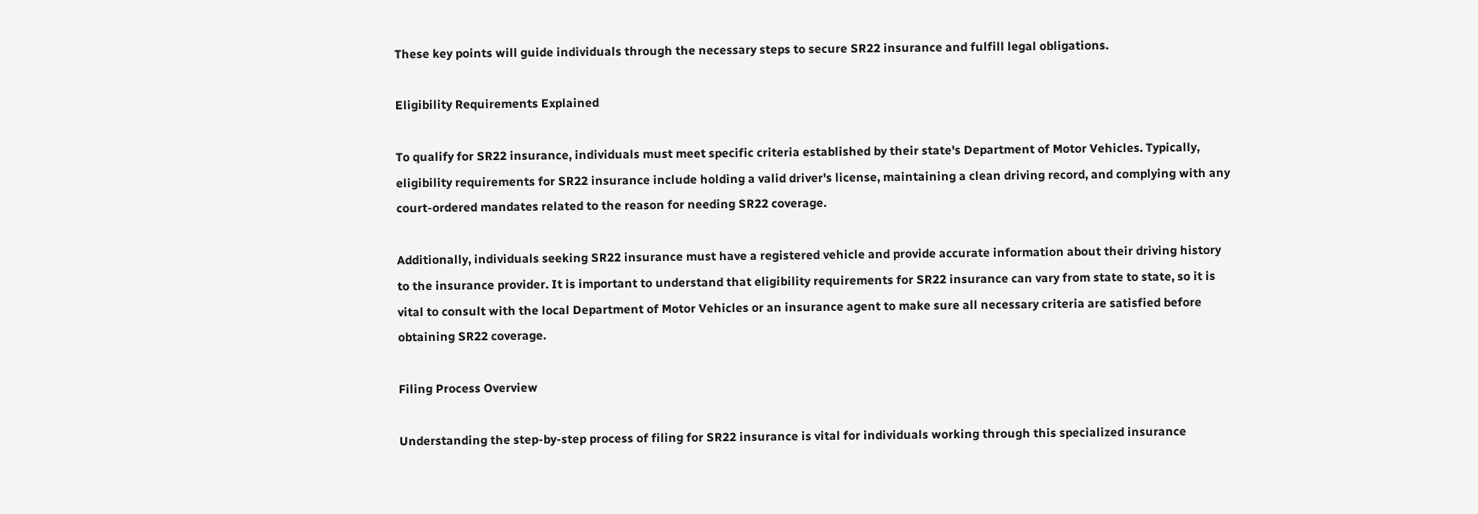These key points will guide individuals through the necessary steps to secure SR22 insurance and fulfill legal obligations.

Eligibility Requirements Explained

To qualify for SR22 insurance, individuals must meet specific criteria established by their state's Department of Motor Vehicles. Typically, eligibility requirements for SR22 insurance include holding a valid driver's license, maintaining a clean driving record, and complying with any court-ordered mandates related to the reason for needing SR22 coverage.

Additionally, individuals seeking SR22 insurance must have a registered vehicle and provide accurate information about their driving history to the insurance provider. It is important to understand that eligibility requirements for SR22 insurance can vary from state to state, so it is vital to consult with the local Department of Motor Vehicles or an insurance agent to make sure all necessary criteria are satisfied before obtaining SR22 coverage.

Filing Process Overview

Understanding the step-by-step process of filing for SR22 insurance is vital for individuals working through this specialized insurance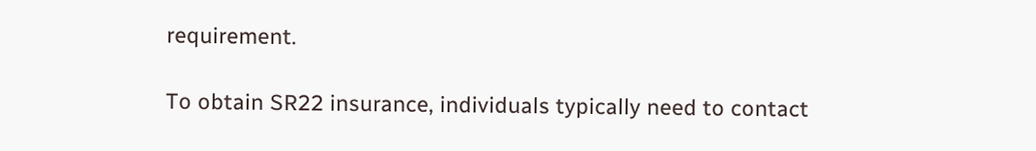requirement.

To obtain SR22 insurance, individuals typically need to contact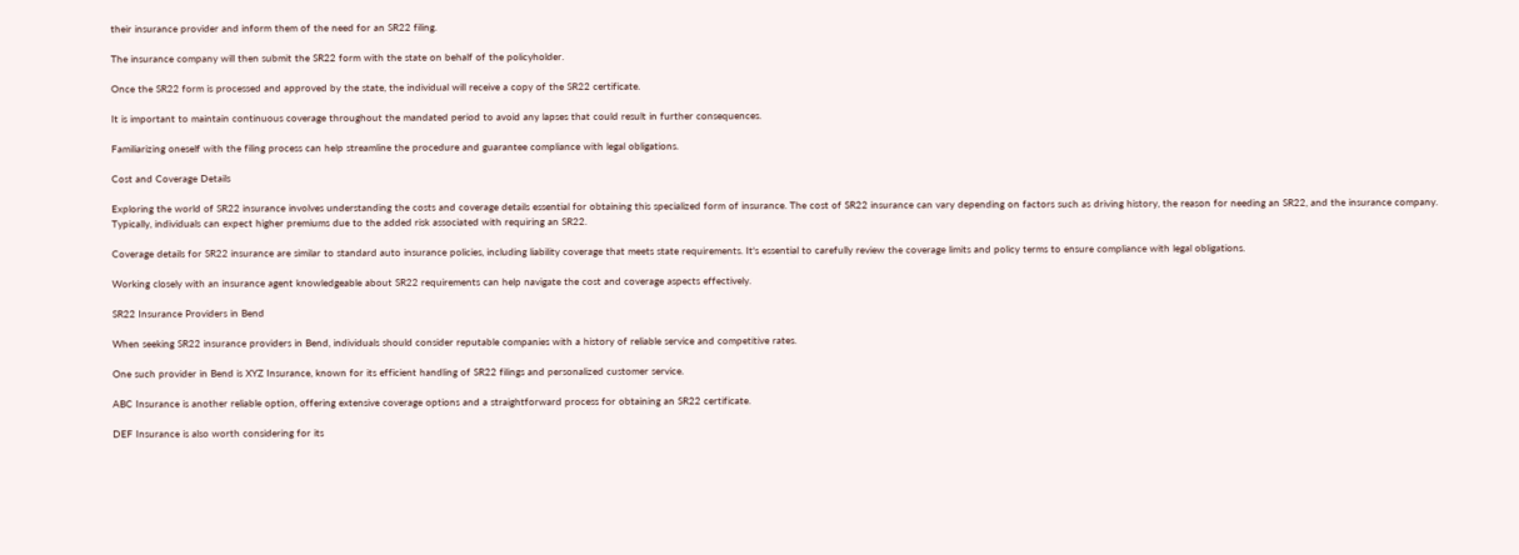their insurance provider and inform them of the need for an SR22 filing.

The insurance company will then submit the SR22 form with the state on behalf of the policyholder.

Once the SR22 form is processed and approved by the state, the individual will receive a copy of the SR22 certificate.

It is important to maintain continuous coverage throughout the mandated period to avoid any lapses that could result in further consequences.

Familiarizing oneself with the filing process can help streamline the procedure and guarantee compliance with legal obligations.

Cost and Coverage Details

Exploring the world of SR22 insurance involves understanding the costs and coverage details essential for obtaining this specialized form of insurance. The cost of SR22 insurance can vary depending on factors such as driving history, the reason for needing an SR22, and the insurance company. Typically, individuals can expect higher premiums due to the added risk associated with requiring an SR22.

Coverage details for SR22 insurance are similar to standard auto insurance policies, including liability coverage that meets state requirements. It's essential to carefully review the coverage limits and policy terms to ensure compliance with legal obligations.

Working closely with an insurance agent knowledgeable about SR22 requirements can help navigate the cost and coverage aspects effectively.

SR22 Insurance Providers in Bend

When seeking SR22 insurance providers in Bend, individuals should consider reputable companies with a history of reliable service and competitive rates.

One such provider in Bend is XYZ Insurance, known for its efficient handling of SR22 filings and personalized customer service.

ABC Insurance is another reliable option, offering extensive coverage options and a straightforward process for obtaining an SR22 certificate.

DEF Insurance is also worth considering for its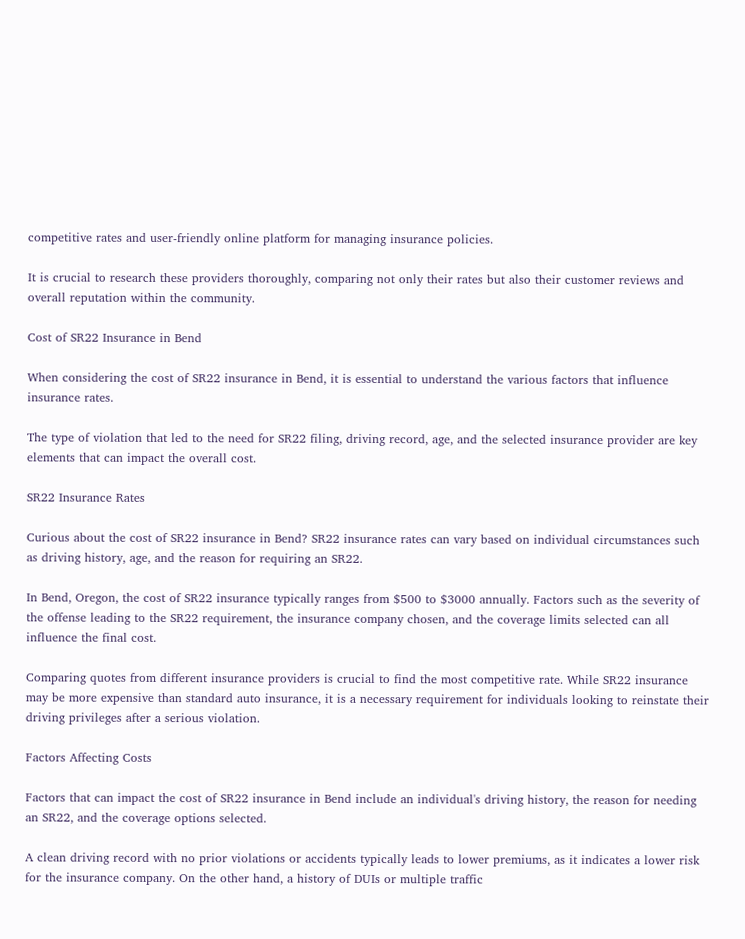competitive rates and user-friendly online platform for managing insurance policies.

It is crucial to research these providers thoroughly, comparing not only their rates but also their customer reviews and overall reputation within the community.

Cost of SR22 Insurance in Bend

When considering the cost of SR22 insurance in Bend, it is essential to understand the various factors that influence insurance rates.

The type of violation that led to the need for SR22 filing, driving record, age, and the selected insurance provider are key elements that can impact the overall cost.

SR22 Insurance Rates

Curious about the cost of SR22 insurance in Bend? SR22 insurance rates can vary based on individual circumstances such as driving history, age, and the reason for requiring an SR22.

In Bend, Oregon, the cost of SR22 insurance typically ranges from $500 to $3000 annually. Factors such as the severity of the offense leading to the SR22 requirement, the insurance company chosen, and the coverage limits selected can all influence the final cost.

Comparing quotes from different insurance providers is crucial to find the most competitive rate. While SR22 insurance may be more expensive than standard auto insurance, it is a necessary requirement for individuals looking to reinstate their driving privileges after a serious violation.

Factors Affecting Costs

Factors that can impact the cost of SR22 insurance in Bend include an individual's driving history, the reason for needing an SR22, and the coverage options selected.

A clean driving record with no prior violations or accidents typically leads to lower premiums, as it indicates a lower risk for the insurance company. On the other hand, a history of DUIs or multiple traffic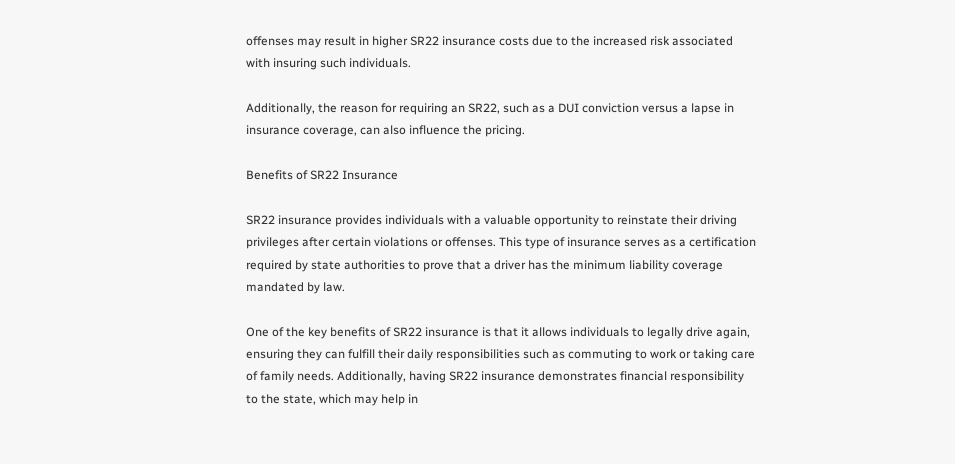offenses may result in higher SR22 insurance costs due to the increased risk associated with insuring such individuals.

Additionally, the reason for requiring an SR22, such as a DUI conviction versus a lapse in insurance coverage, can also influence the pricing.

Benefits of SR22 Insurance

SR22 insurance provides individuals with a valuable opportunity to reinstate their driving privileges after certain violations or offenses. This type of insurance serves as a certification required by state authorities to prove that a driver has the minimum liability coverage mandated by law.

One of the key benefits of SR22 insurance is that it allows individuals to legally drive again, ensuring they can fulfill their daily responsibilities such as commuting to work or taking care of family needs. Additionally, having SR22 insurance demonstrates financial responsibility to the state, which may help in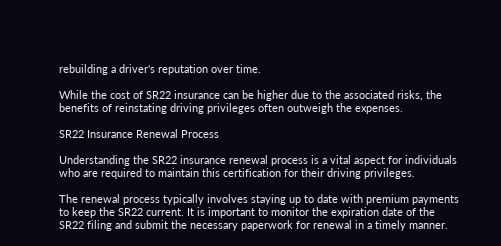rebuilding a driver's reputation over time.

While the cost of SR22 insurance can be higher due to the associated risks, the benefits of reinstating driving privileges often outweigh the expenses.

SR22 Insurance Renewal Process

Understanding the SR22 insurance renewal process is a vital aspect for individuals who are required to maintain this certification for their driving privileges.

The renewal process typically involves staying up to date with premium payments to keep the SR22 current. It is important to monitor the expiration date of the SR22 filing and submit the necessary paperwork for renewal in a timely manner.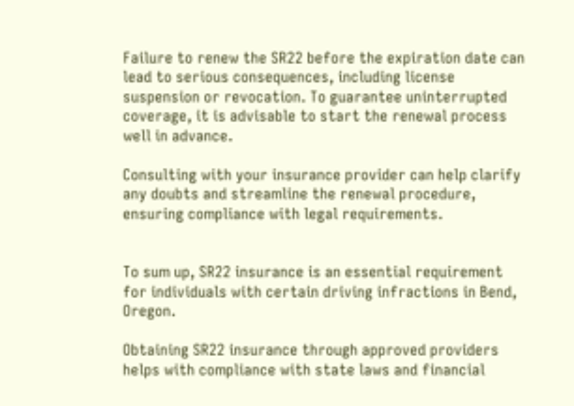Failure to renew the SR22 before the expiration date can lead to serious consequences, including license suspension or revocation. To guarantee uninterrupted coverage, it is advisable to start the renewal process well in advance.

Consulting with your insurance provider can help clarify any doubts and streamline the renewal procedure, ensuring compliance with legal requirements.


To sum up, SR22 insurance is an essential requirement for individuals with certain driving infractions in Bend, Oregon.

Obtaining SR22 insurance through approved providers helps with compliance with state laws and financial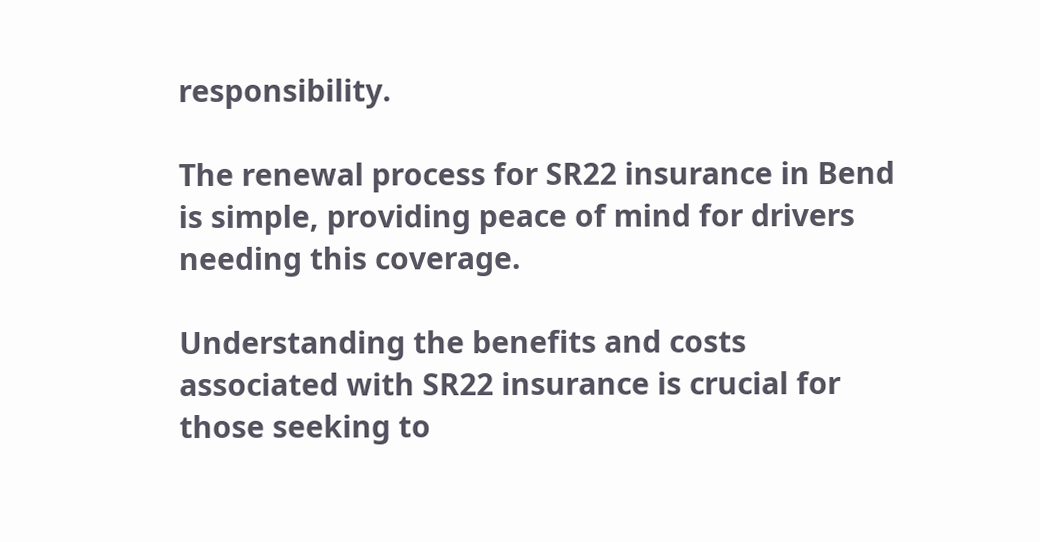responsibility.

The renewal process for SR22 insurance in Bend is simple, providing peace of mind for drivers needing this coverage.

Understanding the benefits and costs associated with SR22 insurance is crucial for those seeking to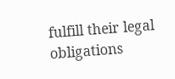fulfill their legal obligations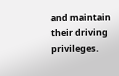and maintain their driving privileges.